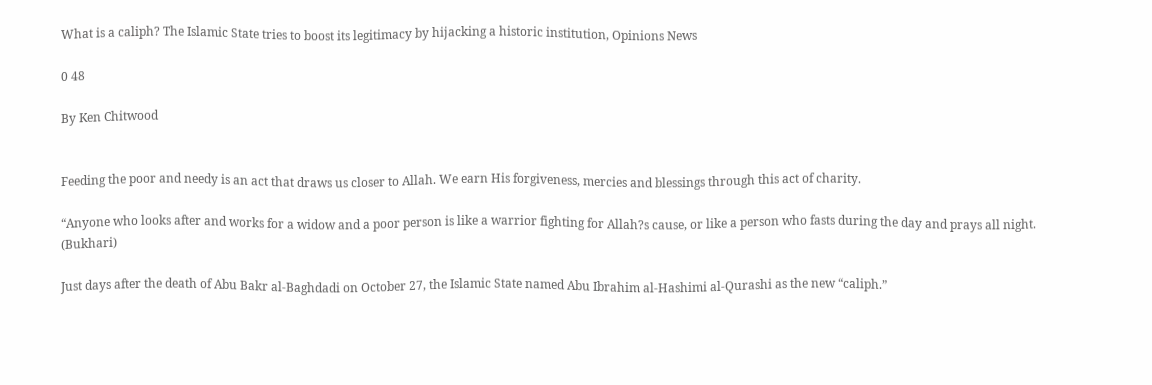What is a caliph? The Islamic State tries to boost its legitimacy by hijacking a historic institution, Opinions News

0 48

By Ken Chitwood


Feeding the poor and needy is an act that draws us closer to Allah. We earn His forgiveness, mercies and blessings through this act of charity.

“Anyone who looks after and works for a widow and a poor person is like a warrior fighting for Allah?s cause, or like a person who fasts during the day and prays all night. (Bukhari)

Just days after the death of Abu Bakr al-Baghdadi on October 27, the Islamic State named Abu Ibrahim al-Hashimi al-Qurashi as the new “caliph.”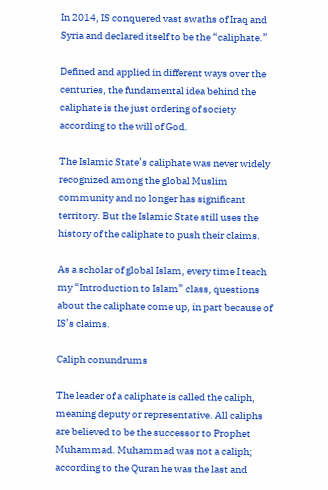In 2014, IS conquered vast swaths of Iraq and Syria and declared itself to be the “caliphate.”

Defined and applied in different ways over the centuries, the fundamental idea behind the caliphate is the just ordering of society according to the will of God.

The Islamic State’s caliphate was never widely recognized among the global Muslim community and no longer has significant territory. But the Islamic State still uses the history of the caliphate to push their claims.

As a scholar of global Islam, every time I teach my “Introduction to Islam” class, questions about the caliphate come up, in part because of IS’s claims.

Caliph conundrums

The leader of a caliphate is called the caliph, meaning deputy or representative. All caliphs are believed to be the successor to Prophet Muhammad. Muhammad was not a caliph; according to the Quran he was the last and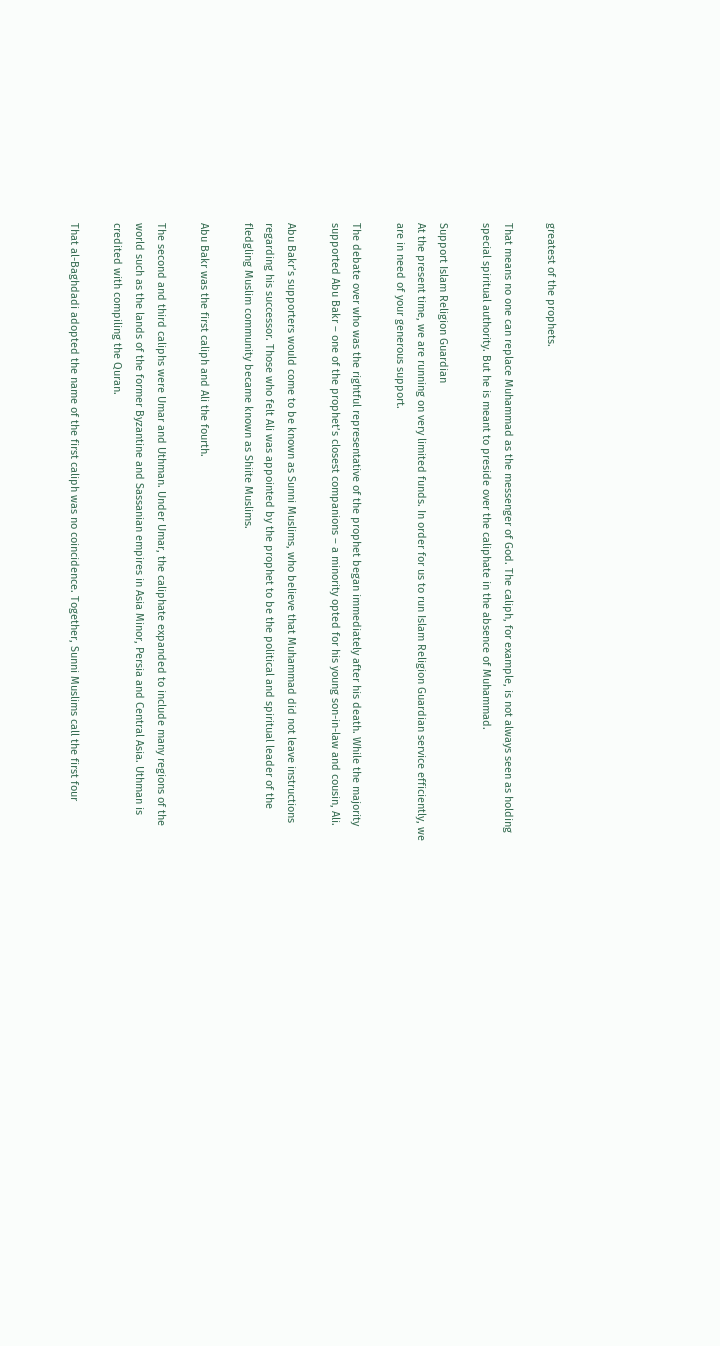greatest of the prophets.

That means no one can replace Muhammad as the messenger of God. The caliph, for example, is not always seen as holding special spiritual authority. But he is meant to preside over the caliphate in the absence of Muhammad.

Support Islam Religion Guardian
At the present time, we are running on very limited funds. In order for us to run Islam Religion Guardian service efficiently, we are in need of your generous support.

The debate over who was the rightful representative of the prophet began immediately after his death. While the majority supported Abu Bakr – one of the prophet’s closest companions – a minority opted for his young son-in-law and cousin, Ali.

Abu Bakr’s supporters would come to be known as Sunni Muslims, who believe that Muhammad did not leave instructions regarding his successor. Those who felt Ali was appointed by the prophet to be the political and spiritual leader of the fledgling Muslim community became known as Shiite Muslims.

Abu Bakr was the first caliph and Ali the fourth.

The second and third caliphs were Umar and Uthman. Under Umar, the caliphate expanded to include many regions of the world such as the lands of the former Byzantine and Sassanian empires in Asia Minor, Persia and Central Asia. Uthman is credited with compiling the Quran.

That al-Baghdadi adopted the name of the first caliph was no coincidence. Together, Sunni Muslims call the first four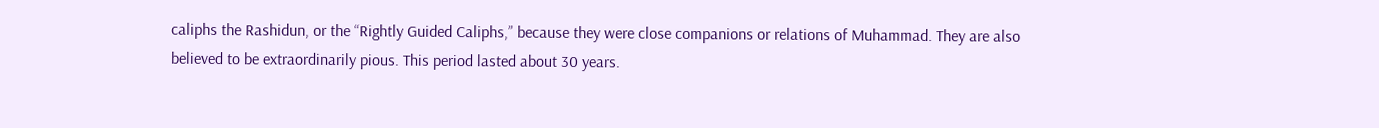caliphs the Rashidun, or the “Rightly Guided Caliphs,” because they were close companions or relations of Muhammad. They are also believed to be extraordinarily pious. This period lasted about 30 years.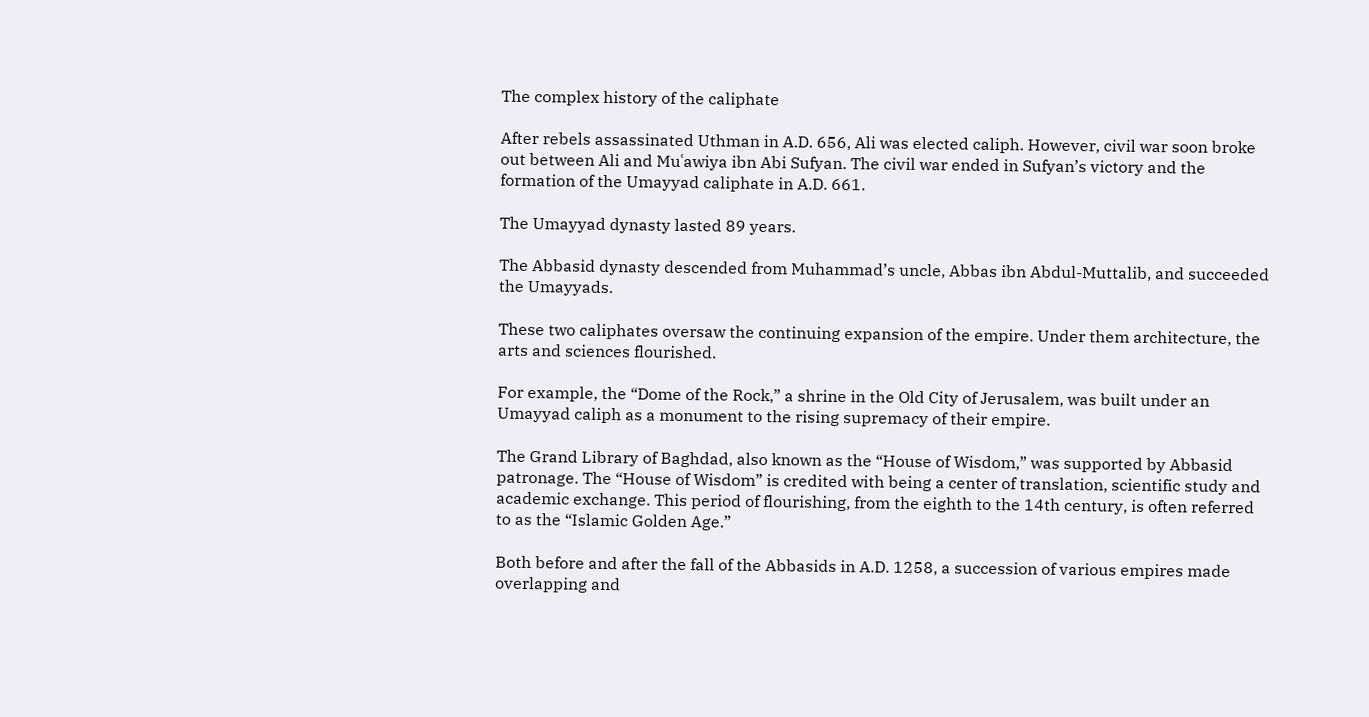The complex history of the caliphate

After rebels assassinated Uthman in A.D. 656, Ali was elected caliph. However, civil war soon broke out between Ali and Muʿawiya ibn Abi Sufyan. The civil war ended in Sufyan’s victory and the formation of the Umayyad caliphate in A.D. 661.

The Umayyad dynasty lasted 89 years.

The Abbasid dynasty descended from Muhammad’s uncle, Abbas ibn Abdul-Muttalib, and succeeded the Umayyads.

These two caliphates oversaw the continuing expansion of the empire. Under them architecture, the arts and sciences flourished.

For example, the “Dome of the Rock,” a shrine in the Old City of Jerusalem, was built under an Umayyad caliph as a monument to the rising supremacy of their empire.

The Grand Library of Baghdad, also known as the “House of Wisdom,” was supported by Abbasid patronage. The “House of Wisdom” is credited with being a center of translation, scientific study and academic exchange. This period of flourishing, from the eighth to the 14th century, is often referred to as the “Islamic Golden Age.”

Both before and after the fall of the Abbasids in A.D. 1258, a succession of various empires made overlapping and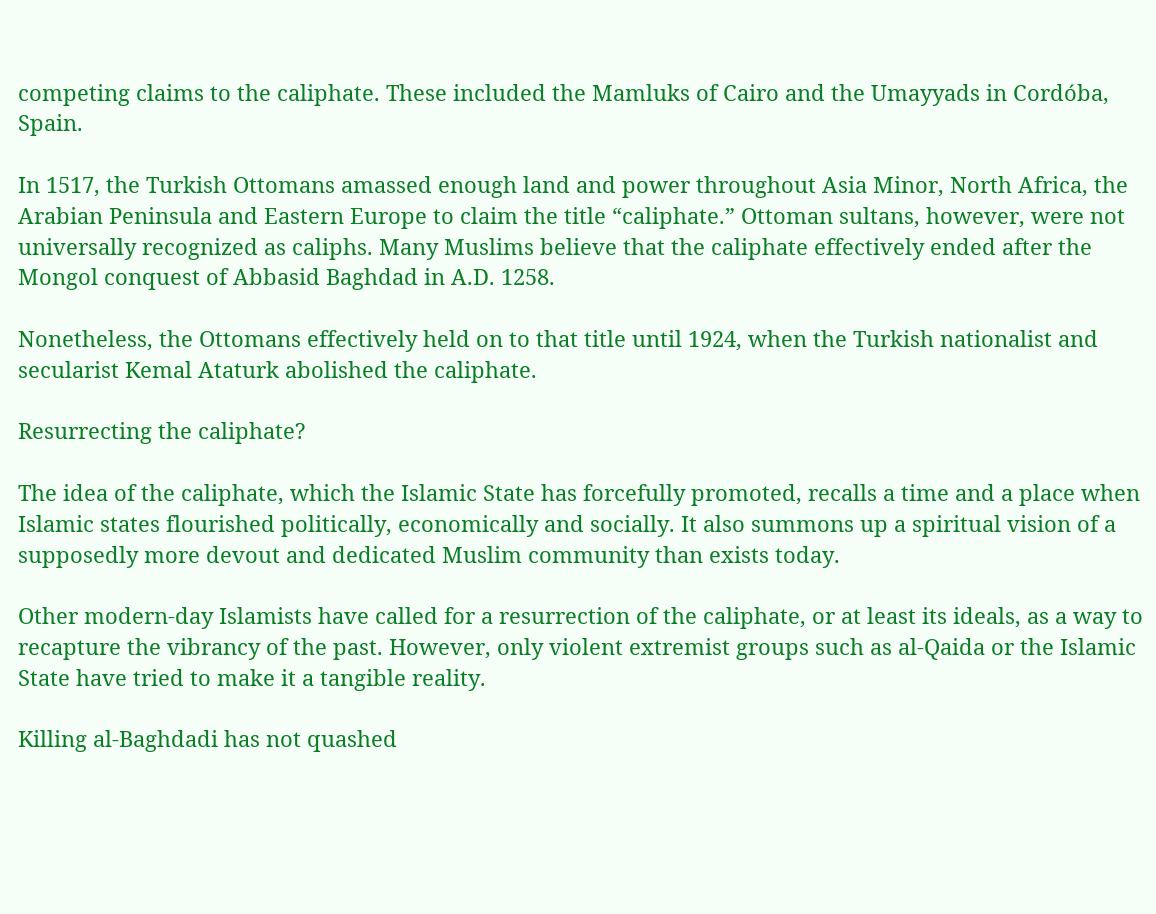competing claims to the caliphate. These included the Mamluks of Cairo and the Umayyads in Cordóba, Spain.

In 1517, the Turkish Ottomans amassed enough land and power throughout Asia Minor, North Africa, the Arabian Peninsula and Eastern Europe to claim the title “caliphate.” Ottoman sultans, however, were not universally recognized as caliphs. Many Muslims believe that the caliphate effectively ended after the Mongol conquest of Abbasid Baghdad in A.D. 1258.

Nonetheless, the Ottomans effectively held on to that title until 1924, when the Turkish nationalist and secularist Kemal Ataturk abolished the caliphate.

Resurrecting the caliphate?

The idea of the caliphate, which the Islamic State has forcefully promoted, recalls a time and a place when Islamic states flourished politically, economically and socially. It also summons up a spiritual vision of a supposedly more devout and dedicated Muslim community than exists today.

Other modern-day Islamists have called for a resurrection of the caliphate, or at least its ideals, as a way to recapture the vibrancy of the past. However, only violent extremist groups such as al-Qaida or the Islamic State have tried to make it a tangible reality.

Killing al-Baghdadi has not quashed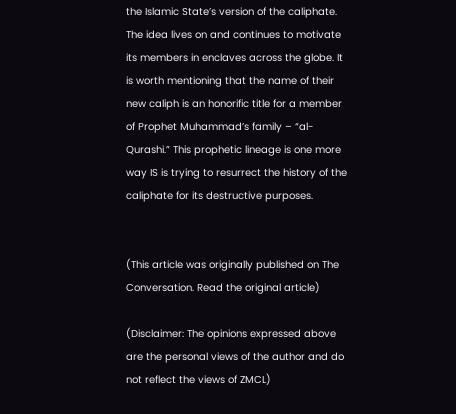the Islamic State’s version of the caliphate. The idea lives on and continues to motivate its members in enclaves across the globe. It is worth mentioning that the name of their new caliph is an honorific title for a member of Prophet Muhammad’s family – “al-Qurashi.” This prophetic lineage is one more way IS is trying to resurrect the history of the caliphate for its destructive purposes.


(This article was originally published on The Conversation. Read the original article)

(Disclaimer: The opinions expressed above are the personal views of the author and do not reflect the views of ZMCL)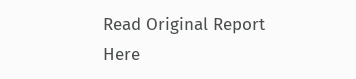Read Original Report Here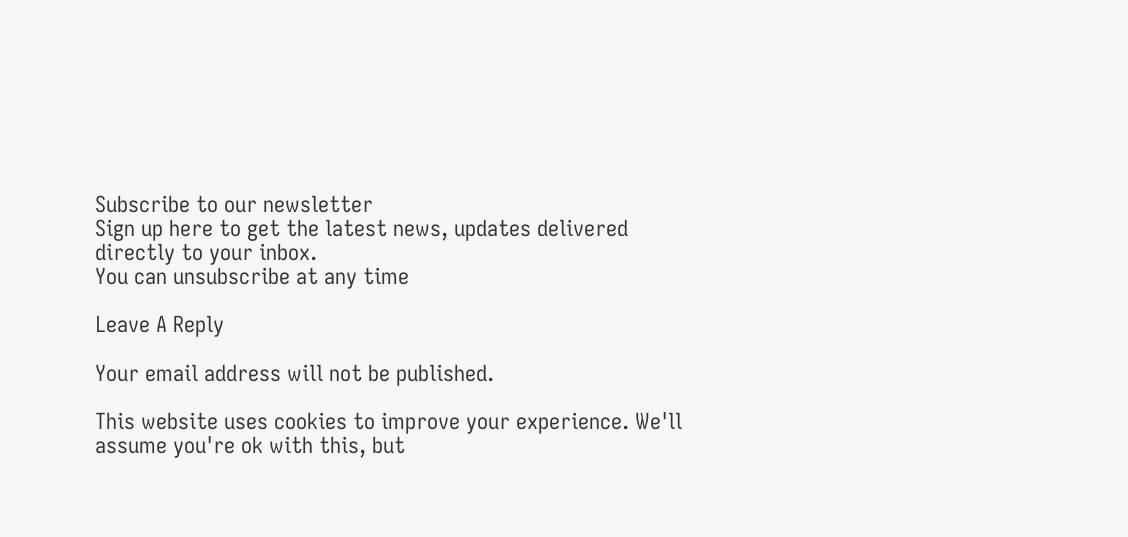Subscribe to our newsletter
Sign up here to get the latest news, updates delivered directly to your inbox.
You can unsubscribe at any time

Leave A Reply

Your email address will not be published.

This website uses cookies to improve your experience. We'll assume you're ok with this, but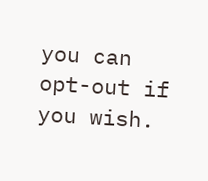you can opt-out if you wish.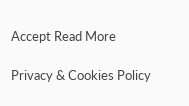Accept Read More

Privacy & Cookies Policy